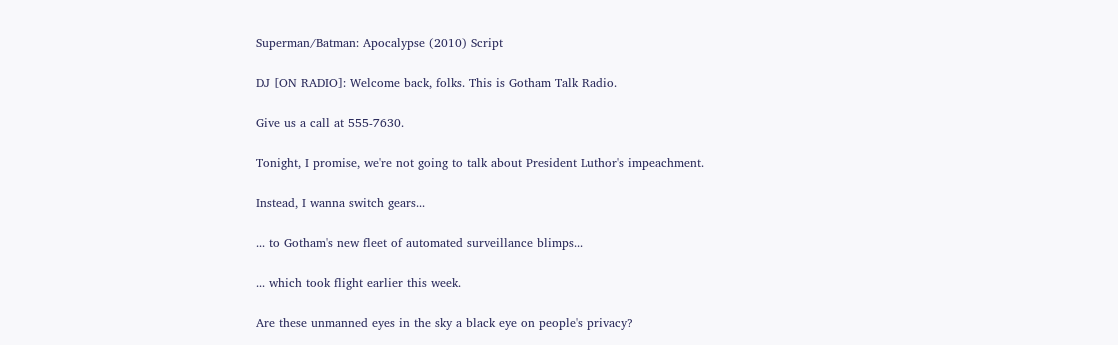Superman/Batman: Apocalypse (2010) Script

DJ [ON RADIO]: Welcome back, folks. This is Gotham Talk Radio.

Give us a call at 555-7630.

Tonight, I promise, we're not going to talk about President Luthor's impeachment.

Instead, I wanna switch gears...

... to Gotham's new fleet of automated surveillance blimps...

... which took flight earlier this week.

Are these unmanned eyes in the sky a black eye on people's privacy?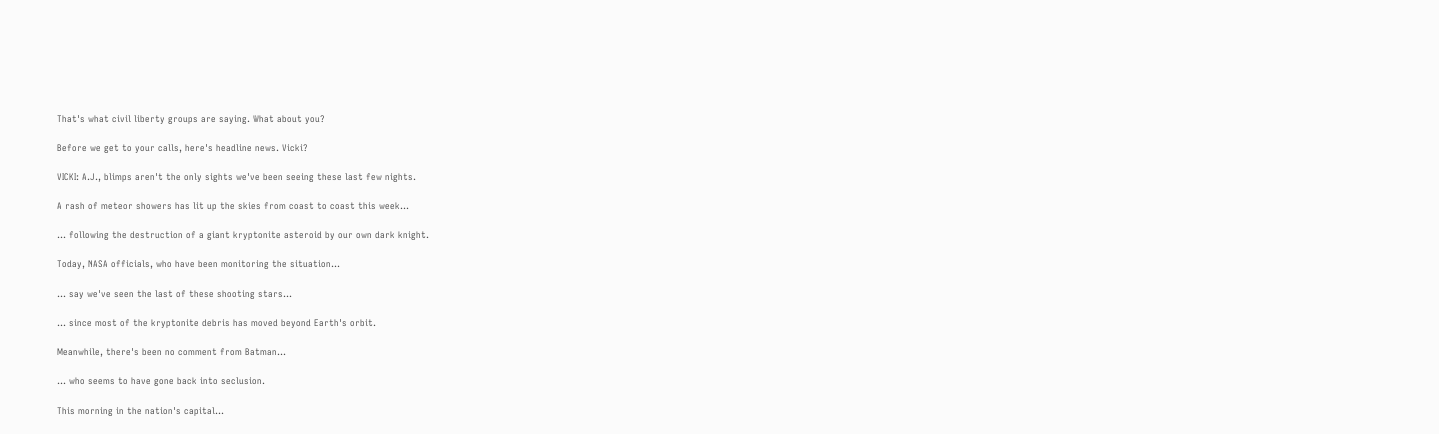That's what civil liberty groups are saying. What about you?

Before we get to your calls, here's headline news. Vicki?

VICKI: A.J., blimps aren't the only sights we've been seeing these last few nights.

A rash of meteor showers has lit up the skies from coast to coast this week...

... following the destruction of a giant kryptonite asteroid by our own dark knight.

Today, NASA officials, who have been monitoring the situation...

... say we've seen the last of these shooting stars...

... since most of the kryptonite debris has moved beyond Earth's orbit.

Meanwhile, there's been no comment from Batman...

... who seems to have gone back into seclusion.

This morning in the nation's capital...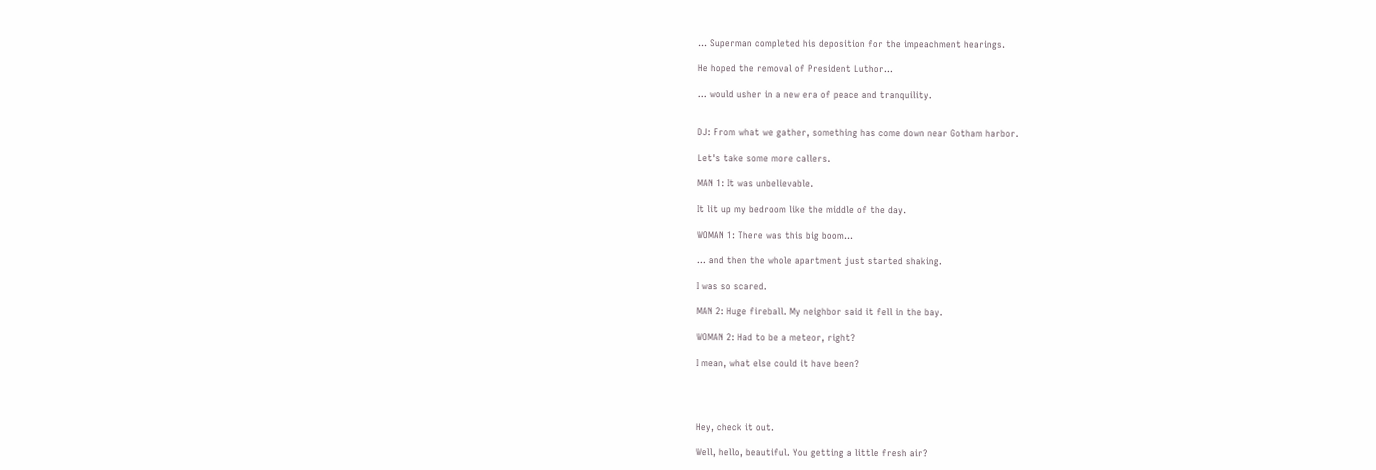... Superman completed his deposition for the impeachment hearings.

He hoped the removal of President Luthor...

... would usher in a new era of peace and tranquility.


DJ: From what we gather, something has come down near Gotham harbor.

Let's take some more callers.

MAN 1: It was unbelievable.

It lit up my bedroom like the middle of the day.

WOMAN 1: There was this big boom...

... and then the whole apartment just started shaking.

I was so scared.

MAN 2: Huge fireball. My neighbor said it fell in the bay.

WOMAN 2: Had to be a meteor, right?

I mean, what else could it have been?




Hey, check it out.

Well, hello, beautiful. You getting a little fresh air?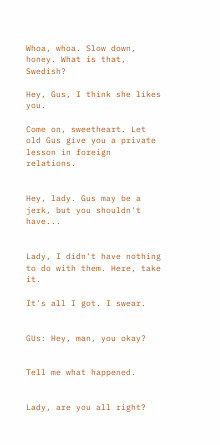Whoa, whoa. Slow down, honey. What is that, Swedish?

Hey, Gus, I think she likes you.

Come on, sweetheart. Let old Gus give you a private lesson in foreign relations.


Hey, lady. Gus may be a jerk, but you shouldn't have...


Lady, I didn't have nothing to do with them. Here, take it.

It's all I got. I swear.


GUs: Hey, man, you okay?


Tell me what happened.


Lady, are you all right?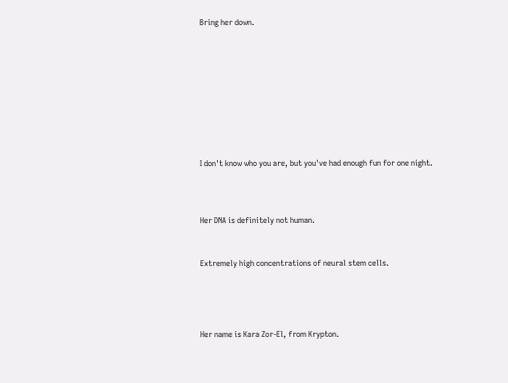Bring her down.









I don't know who you are, but you've had enough fun for one night.



Her DNA is definitely not human.


Extremely high concentrations of neural stem cells.




Her name is Kara Zor-El, from Krypton.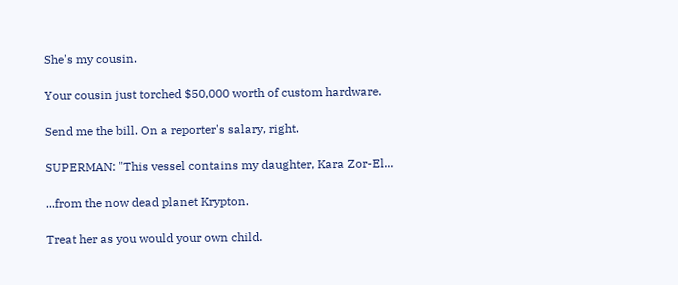She's my cousin.

Your cousin just torched $50,000 worth of custom hardware.

Send me the bill. On a reporter's salary, right.

SUPERMAN: "This vessel contains my daughter, Kara Zor-El...

...from the now dead planet Krypton.

Treat her as you would your own child.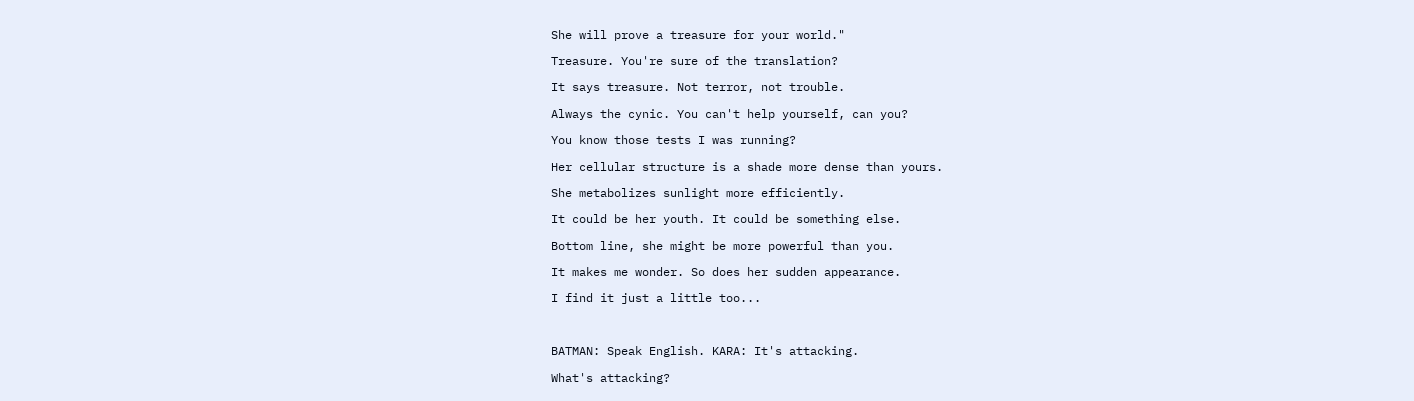She will prove a treasure for your world."

Treasure. You're sure of the translation?

It says treasure. Not terror, not trouble.

Always the cynic. You can't help yourself, can you?

You know those tests I was running?

Her cellular structure is a shade more dense than yours.

She metabolizes sunlight more efficiently.

It could be her youth. It could be something else.

Bottom line, she might be more powerful than you.

It makes me wonder. So does her sudden appearance.

I find it just a little too...



BATMAN: Speak English. KARA: It's attacking.

What's attacking?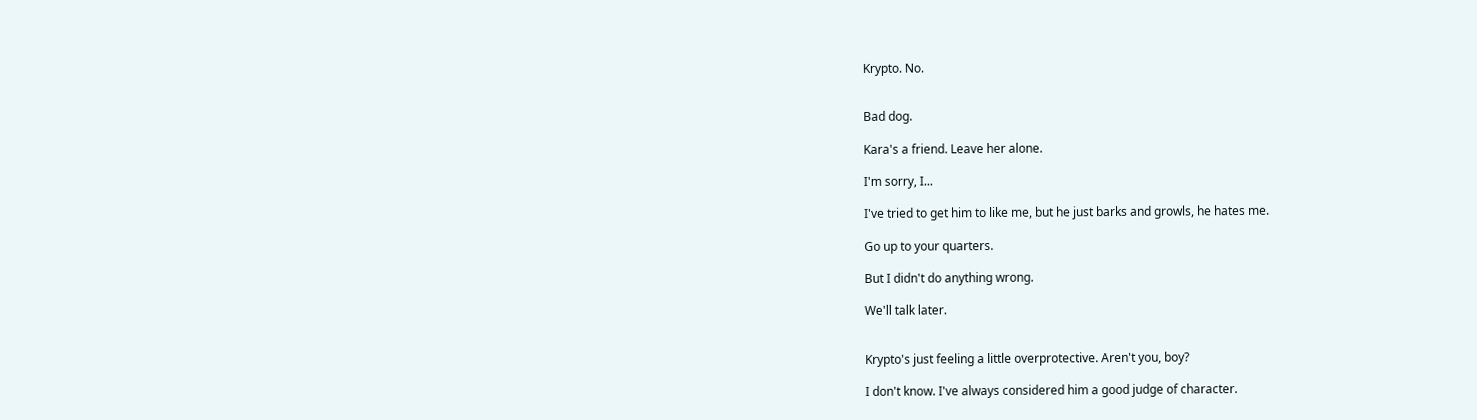Krypto. No.


Bad dog.

Kara's a friend. Leave her alone.

I'm sorry, I...

I've tried to get him to like me, but he just barks and growls, he hates me.

Go up to your quarters.

But I didn't do anything wrong.

We'll talk later.


Krypto's just feeling a little overprotective. Aren't you, boy?

I don't know. I've always considered him a good judge of character.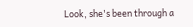Look, she's been through a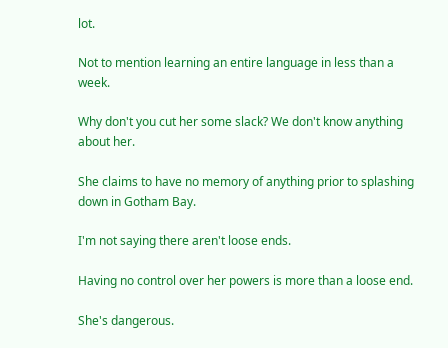lot.

Not to mention learning an entire language in less than a week.

Why don't you cut her some slack? We don't know anything about her.

She claims to have no memory of anything prior to splashing down in Gotham Bay.

I'm not saying there aren't loose ends.

Having no control over her powers is more than a loose end.

She's dangerous.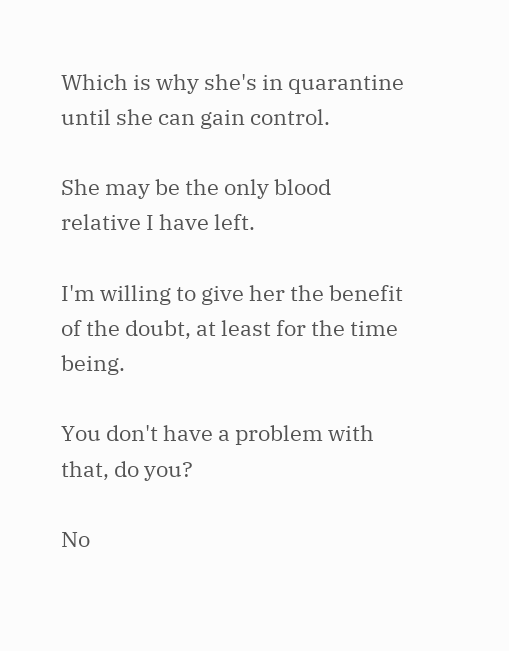Which is why she's in quarantine until she can gain control.

She may be the only blood relative I have left.

I'm willing to give her the benefit of the doubt, at least for the time being.

You don't have a problem with that, do you?

No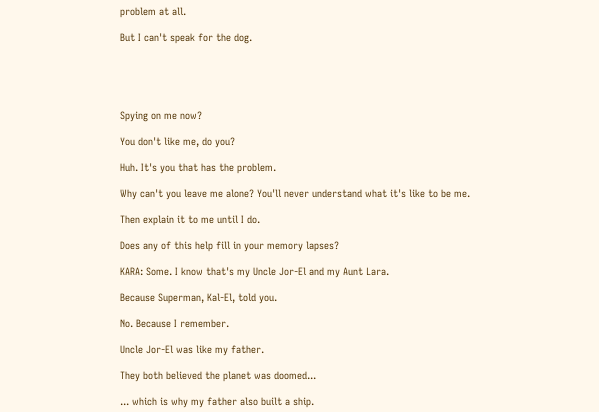problem at all.

But I can't speak for the dog.





Spying on me now?

You don't like me, do you?

Huh. It's you that has the problem.

Why can't you leave me alone? You'll never understand what it's like to be me.

Then explain it to me until I do.

Does any of this help fill in your memory lapses?

KARA: Some. I know that's my Uncle Jor-El and my Aunt Lara.

Because Superman, Kal-El, told you.

No. Because I remember.

Uncle Jor-El was like my father.

They both believed the planet was doomed...

... which is why my father also built a ship.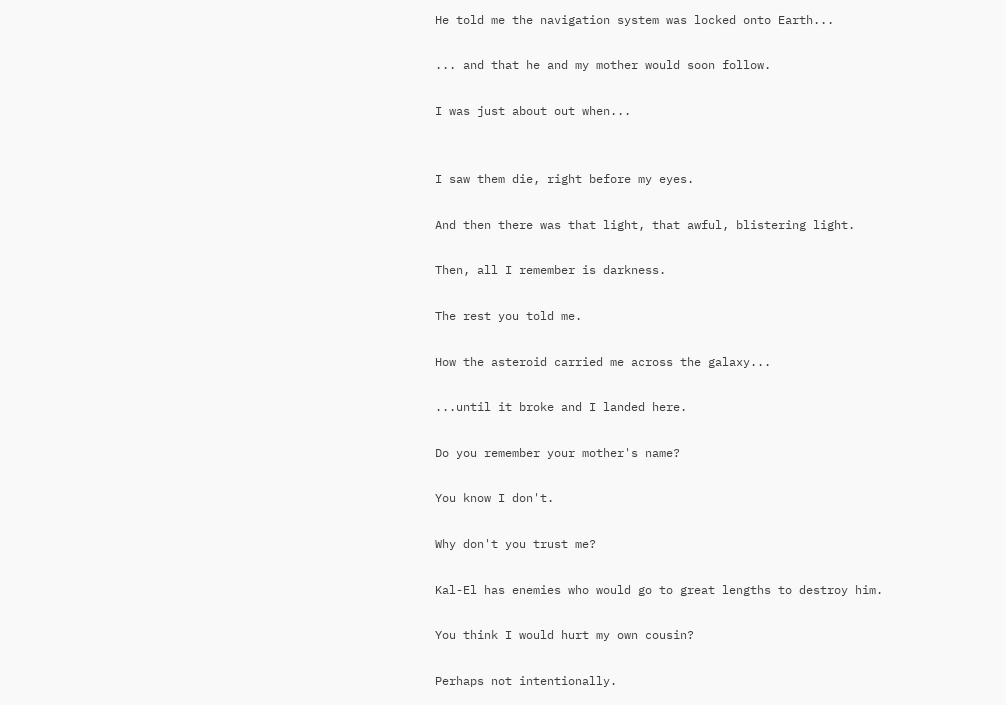He told me the navigation system was locked onto Earth...

... and that he and my mother would soon follow.

I was just about out when...


I saw them die, right before my eyes.

And then there was that light, that awful, blistering light.

Then, all I remember is darkness.

The rest you told me.

How the asteroid carried me across the galaxy...

...until it broke and I landed here.

Do you remember your mother's name?

You know I don't.

Why don't you trust me?

Kal-El has enemies who would go to great lengths to destroy him.

You think I would hurt my own cousin?

Perhaps not intentionally.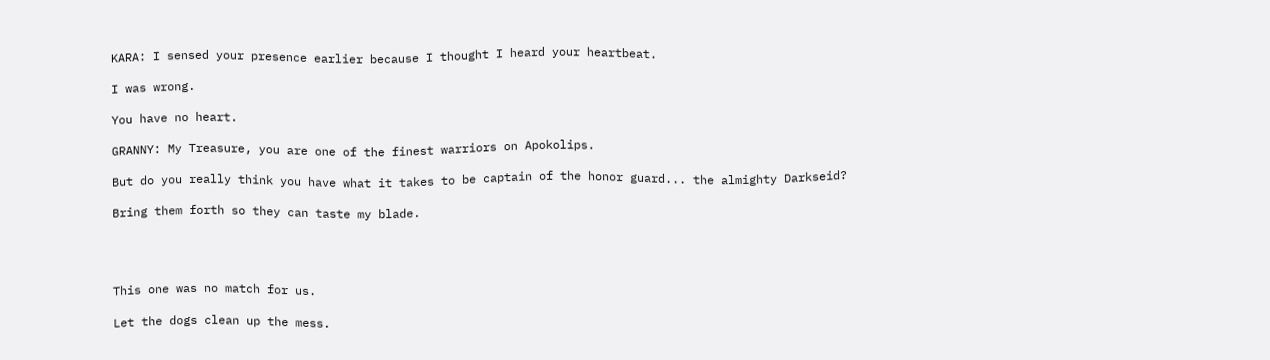KARA: I sensed your presence earlier because I thought I heard your heartbeat.

I was wrong.

You have no heart.

GRANNY: My Treasure, you are one of the finest warriors on Apokolips.

But do you really think you have what it takes to be captain of the honor guard... the almighty Darkseid?

Bring them forth so they can taste my blade.




This one was no match for us.

Let the dogs clean up the mess.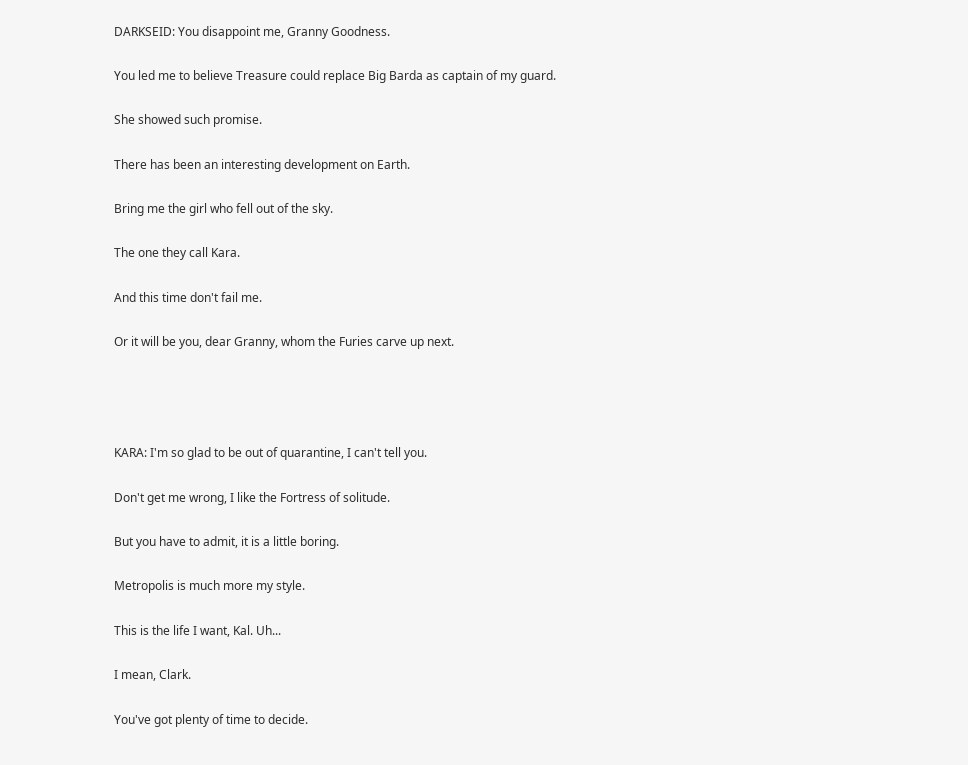DARKSEID: You disappoint me, Granny Goodness.

You led me to believe Treasure could replace Big Barda as captain of my guard.

She showed such promise.

There has been an interesting development on Earth.

Bring me the girl who fell out of the sky.

The one they call Kara.

And this time don't fail me.

Or it will be you, dear Granny, whom the Furies carve up next.




KARA: I'm so glad to be out of quarantine, I can't tell you.

Don't get me wrong, I like the Fortress of solitude.

But you have to admit, it is a little boring.

Metropolis is much more my style.

This is the life I want, Kal. Uh...

I mean, Clark.

You've got plenty of time to decide.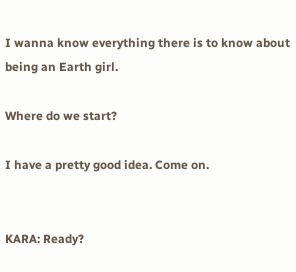I wanna know everything there is to know about being an Earth girl.

Where do we start?

I have a pretty good idea. Come on.


KARA: Ready?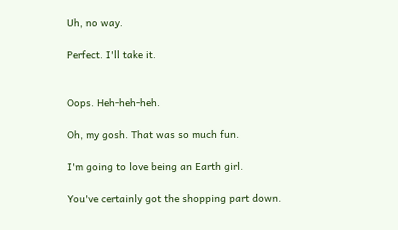Uh, no way.

Perfect. I'll take it.


Oops. Heh-heh-heh.

Oh, my gosh. That was so much fun.

I'm going to love being an Earth girl.

You've certainly got the shopping part down.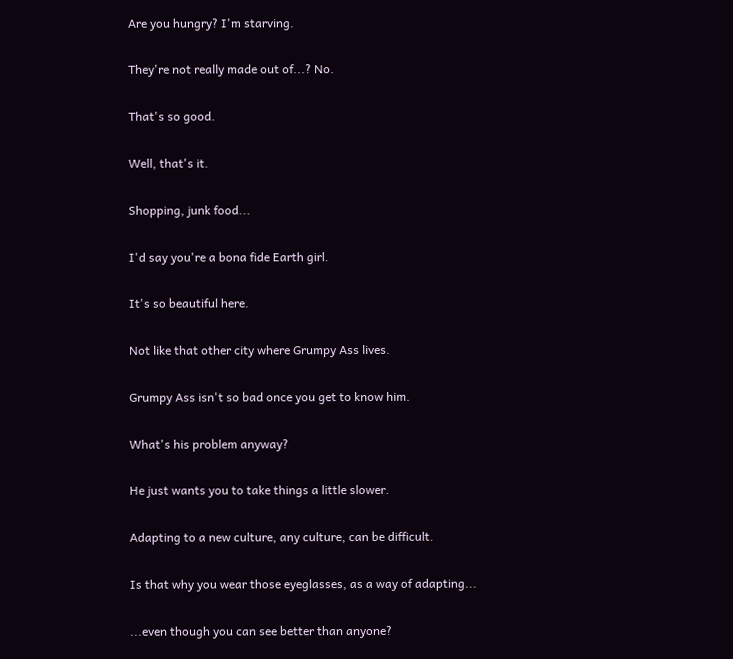Are you hungry? I'm starving.

They're not really made out of...? No.

That's so good.

Well, that's it.

Shopping, junk food...

I'd say you're a bona fide Earth girl.

It's so beautiful here.

Not like that other city where Grumpy Ass lives.

Grumpy Ass isn't so bad once you get to know him.

What's his problem anyway?

He just wants you to take things a little slower.

Adapting to a new culture, any culture, can be difficult.

Is that why you wear those eyeglasses, as a way of adapting...

...even though you can see better than anyone?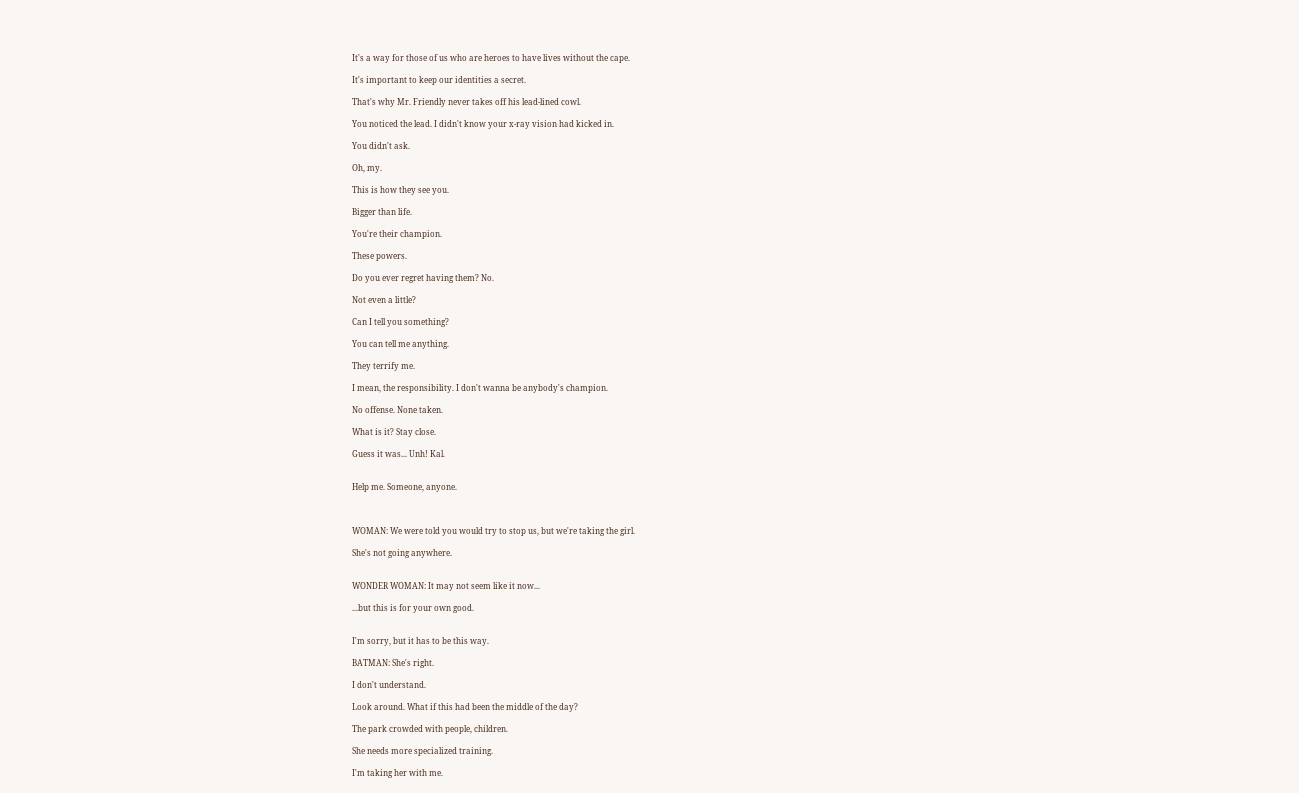It's a way for those of us who are heroes to have lives without the cape.

It's important to keep our identities a secret.

That's why Mr. Friendly never takes off his lead-lined cowl.

You noticed the lead. I didn't know your x-ray vision had kicked in.

You didn't ask.

Oh, my.

This is how they see you.

Bigger than life.

You're their champion.

These powers.

Do you ever regret having them? No.

Not even a little?

Can I tell you something?

You can tell me anything.

They terrify me.

I mean, the responsibility. I don't wanna be anybody's champion.

No offense. None taken.

What is it? Stay close.

Guess it was... Unh! Kal.


Help me. Someone, anyone.



WOMAN: We were told you would try to stop us, but we're taking the girl.

She's not going anywhere.


WONDER WOMAN: It may not seem like it now...

...but this is for your own good.


I'm sorry, but it has to be this way.

BATMAN: She's right.

I don't understand.

Look around. What if this had been the middle of the day?

The park crowded with people, children.

She needs more specialized training.

I'm taking her with me.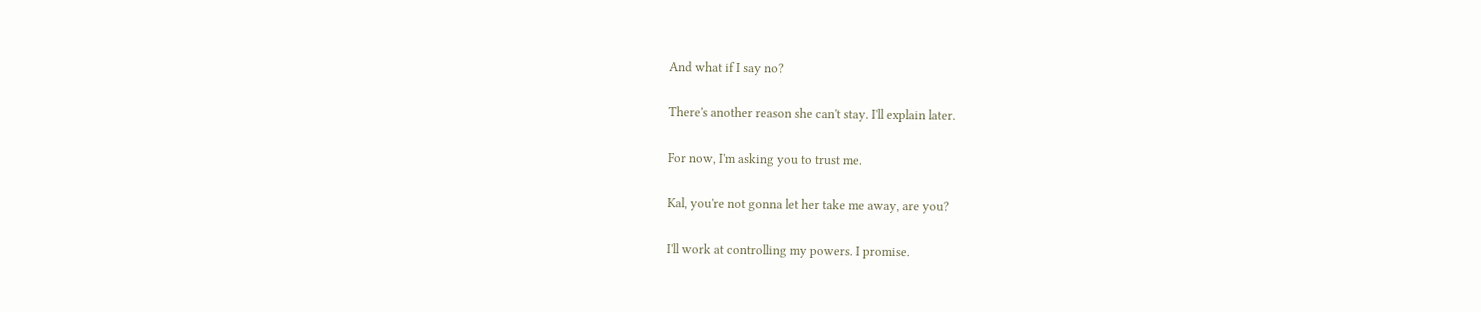And what if I say no?

There's another reason she can't stay. I'll explain later.

For now, I'm asking you to trust me.

Kal, you're not gonna let her take me away, are you?

I'll work at controlling my powers. I promise.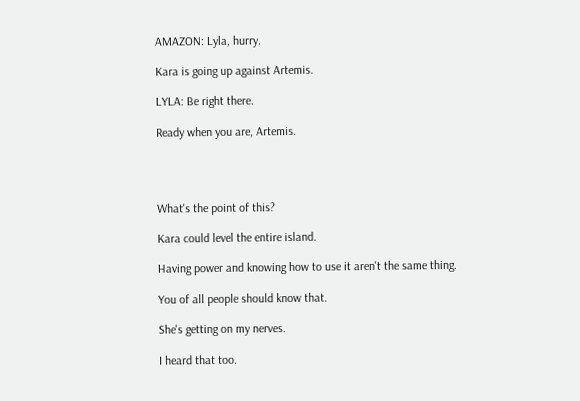AMAZON: Lyla, hurry.

Kara is going up against Artemis.

LYLA: Be right there.

Ready when you are, Artemis.




What's the point of this?

Kara could level the entire island.

Having power and knowing how to use it aren't the same thing.

You of all people should know that.

She's getting on my nerves.

I heard that too.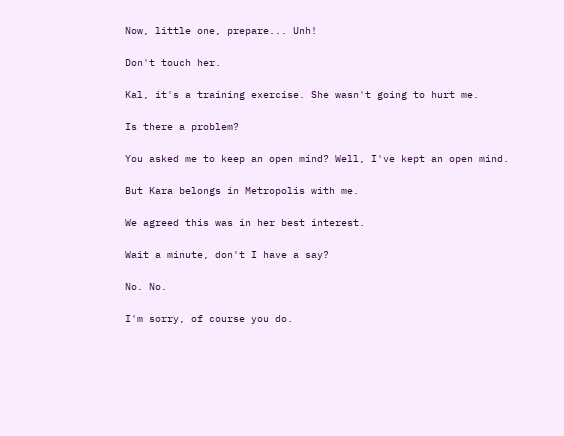Now, little one, prepare... Unh!

Don't touch her.

Kal, it's a training exercise. She wasn't going to hurt me.

Is there a problem?

You asked me to keep an open mind? Well, I've kept an open mind.

But Kara belongs in Metropolis with me.

We agreed this was in her best interest.

Wait a minute, don't I have a say?

No. No.

I'm sorry, of course you do.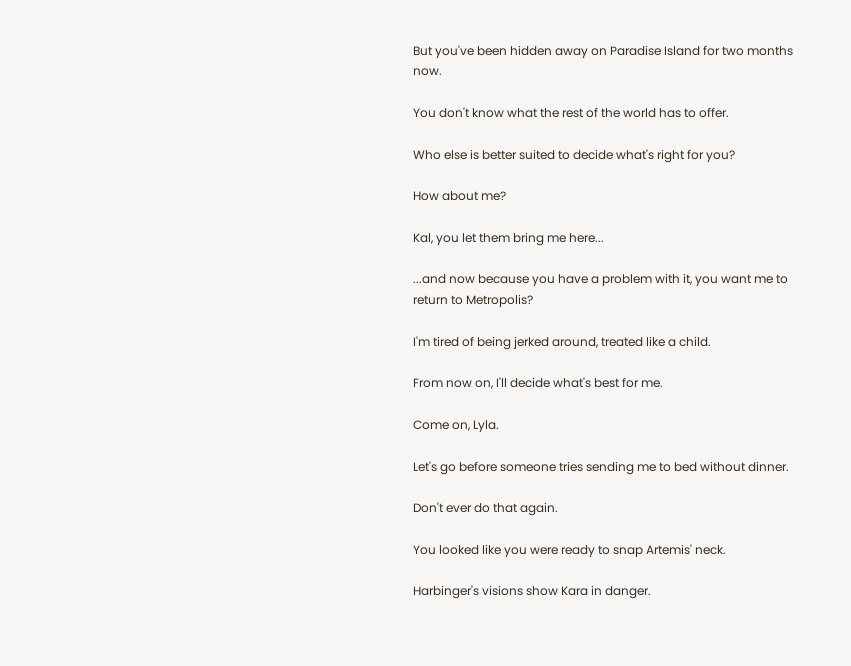But you've been hidden away on Paradise Island for two months now.

You don't know what the rest of the world has to offer.

Who else is better suited to decide what's right for you?

How about me?

Kal, you let them bring me here...

...and now because you have a problem with it, you want me to return to Metropolis?

I'm tired of being jerked around, treated like a child.

From now on, I'll decide what's best for me.

Come on, Lyla.

Let's go before someone tries sending me to bed without dinner.

Don't ever do that again.

You looked like you were ready to snap Artemis' neck.

Harbinger's visions show Kara in danger.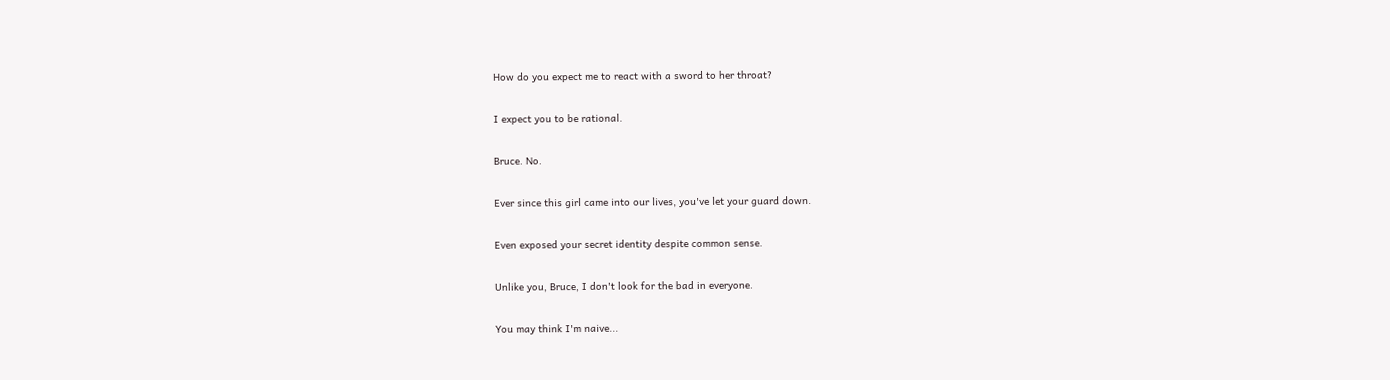How do you expect me to react with a sword to her throat?

I expect you to be rational.

Bruce. No.

Ever since this girl came into our lives, you've let your guard down.

Even exposed your secret identity despite common sense.

Unlike you, Bruce, I don't look for the bad in everyone.

You may think I'm naive...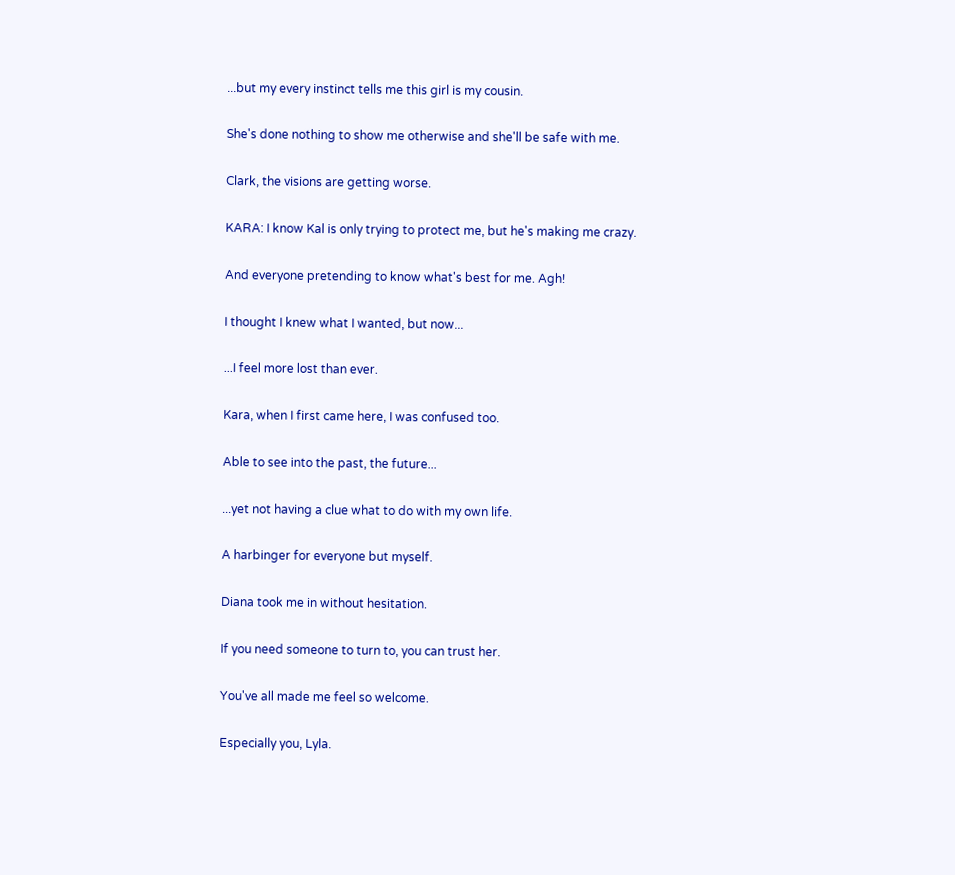...but my every instinct tells me this girl is my cousin.

She's done nothing to show me otherwise and she'll be safe with me.

Clark, the visions are getting worse.

KARA: I know Kal is only trying to protect me, but he's making me crazy.

And everyone pretending to know what's best for me. Agh!

I thought I knew what I wanted, but now...

...I feel more lost than ever.

Kara, when I first came here, I was confused too.

Able to see into the past, the future...

...yet not having a clue what to do with my own life.

A harbinger for everyone but myself.

Diana took me in without hesitation.

If you need someone to turn to, you can trust her.

You've all made me feel so welcome.

Especially you, Lyla.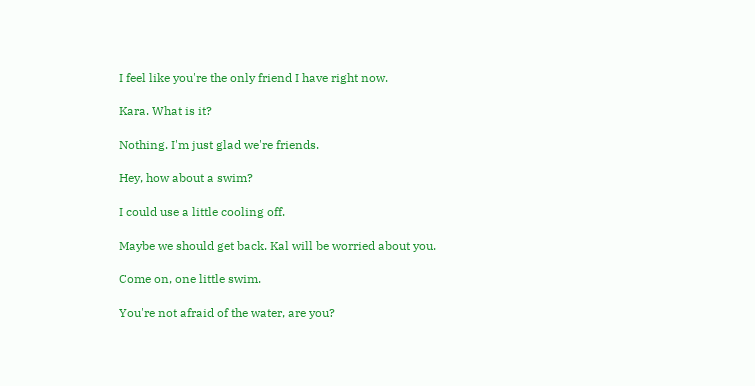I feel like you're the only friend I have right now.

Kara. What is it?

Nothing. I'm just glad we're friends.

Hey, how about a swim?

I could use a little cooling off.

Maybe we should get back. Kal will be worried about you.

Come on, one little swim.

You're not afraid of the water, are you?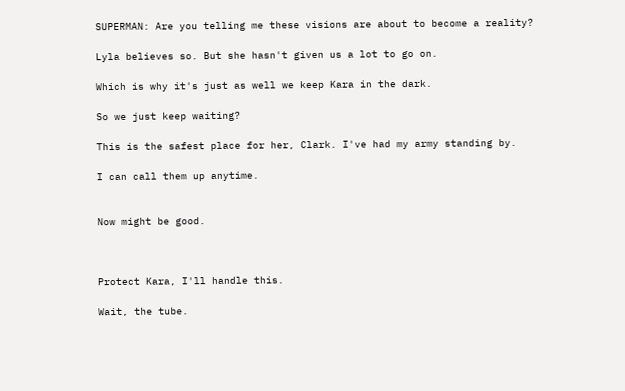SUPERMAN: Are you telling me these visions are about to become a reality?

Lyla believes so. But she hasn't given us a lot to go on.

Which is why it's just as well we keep Kara in the dark.

So we just keep waiting?

This is the safest place for her, Clark. I've had my army standing by.

I can call them up anytime.


Now might be good.



Protect Kara, I'll handle this.

Wait, the tube.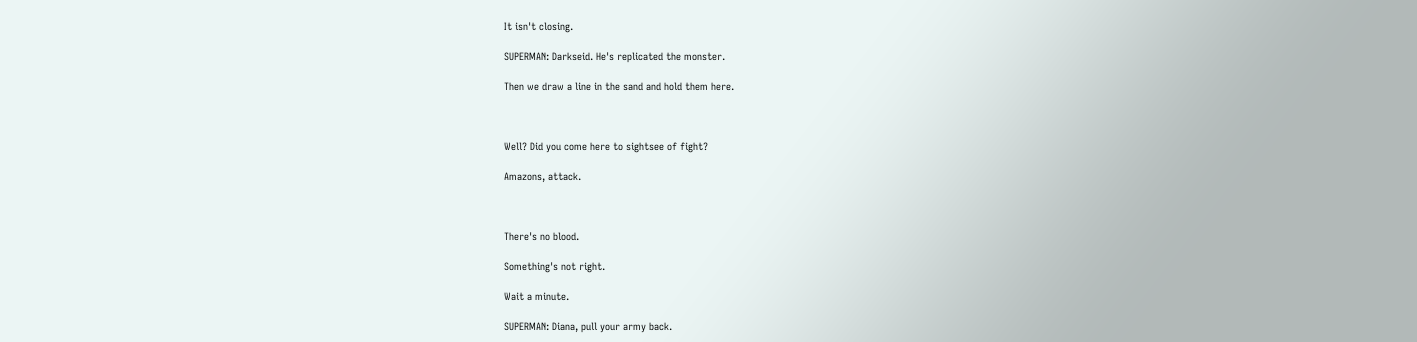It isn't closing.

SUPERMAN: Darkseid. He's replicated the monster.

Then we draw a line in the sand and hold them here.



Well? Did you come here to sightsee of fight?

Amazons, attack.



There's no blood.

Something's not right.

Wait a minute.

SUPERMAN: Diana, pull your army back.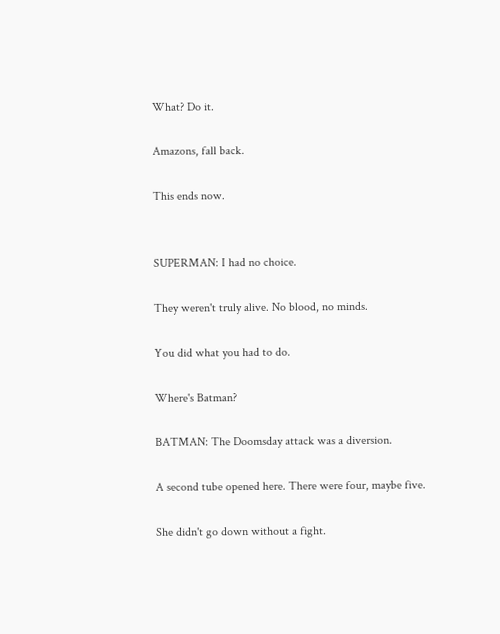What? Do it.

Amazons, fall back.

This ends now.


SUPERMAN: I had no choice.

They weren't truly alive. No blood, no minds.

You did what you had to do.

Where's Batman?

BATMAN: The Doomsday attack was a diversion.

A second tube opened here. There were four, maybe five.

She didn't go down without a fight.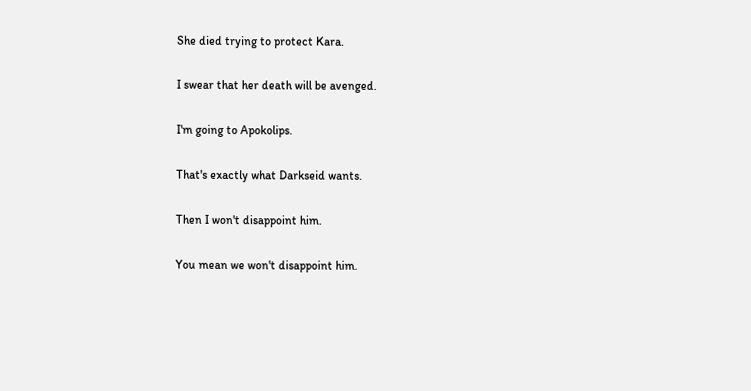She died trying to protect Kara.

I swear that her death will be avenged.

I'm going to Apokolips.

That's exactly what Darkseid wants.

Then I won't disappoint him.

You mean we won't disappoint him.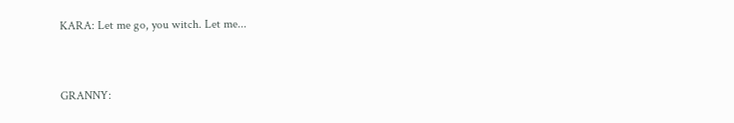KARA: Let me go, you witch. Let me...


GRANNY: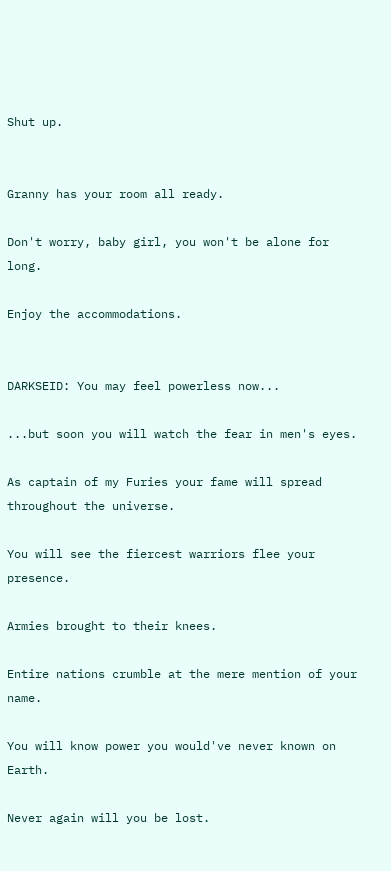Shut up.


Granny has your room all ready.

Don't worry, baby girl, you won't be alone for long.

Enjoy the accommodations.


DARKSEID: You may feel powerless now...

...but soon you will watch the fear in men's eyes.

As captain of my Furies your fame will spread throughout the universe.

You will see the fiercest warriors flee your presence.

Armies brought to their knees.

Entire nations crumble at the mere mention of your name.

You will know power you would've never known on Earth.

Never again will you be lost.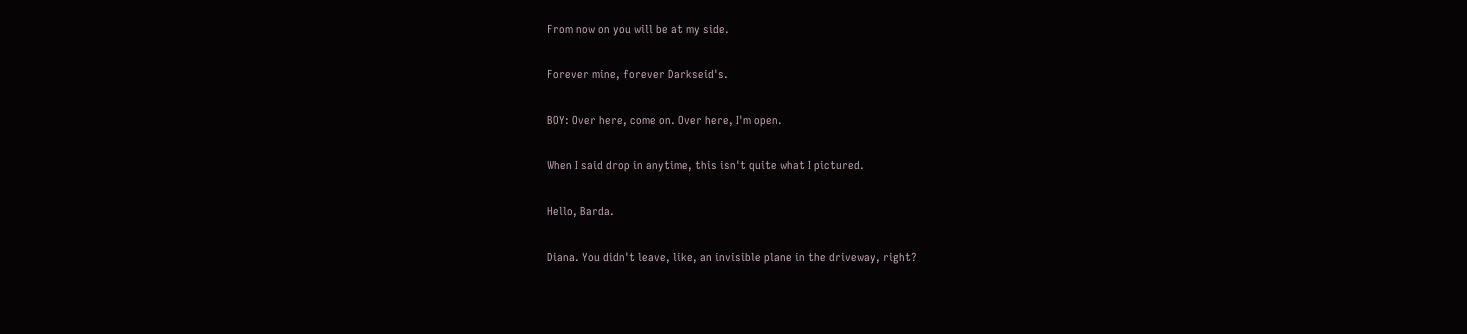From now on you will be at my side.

Forever mine, forever Darkseid's.

BOY: Over here, come on. Over here, I'm open.

When I said drop in anytime, this isn't quite what I pictured.

Hello, Barda.

Diana. You didn't leave, like, an invisible plane in the driveway, right?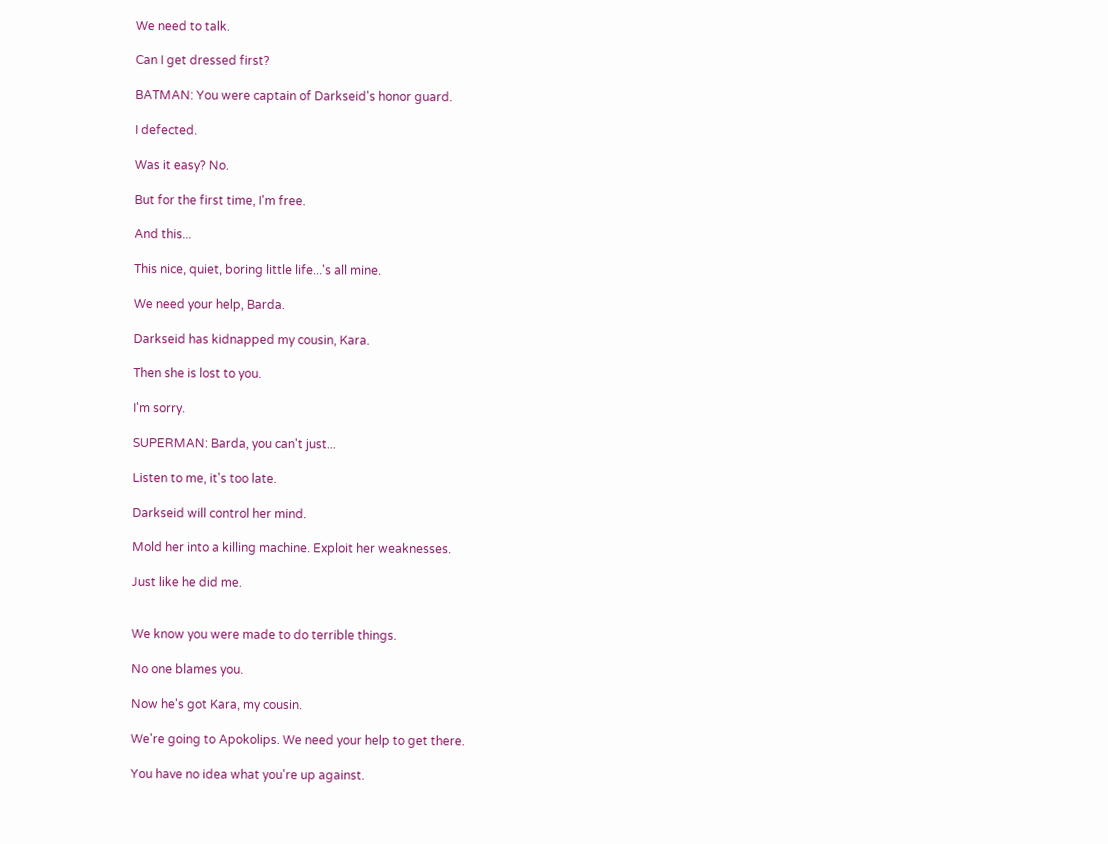We need to talk.

Can I get dressed first?

BATMAN: You were captain of Darkseid's honor guard.

I defected.

Was it easy? No.

But for the first time, I'm free.

And this...

This nice, quiet, boring little life...'s all mine.

We need your help, Barda.

Darkseid has kidnapped my cousin, Kara.

Then she is lost to you.

I'm sorry.

SUPERMAN: Barda, you can't just...

Listen to me, it's too late.

Darkseid will control her mind.

Mold her into a killing machine. Exploit her weaknesses.

Just like he did me.


We know you were made to do terrible things.

No one blames you.

Now he's got Kara, my cousin.

We're going to Apokolips. We need your help to get there.

You have no idea what you're up against.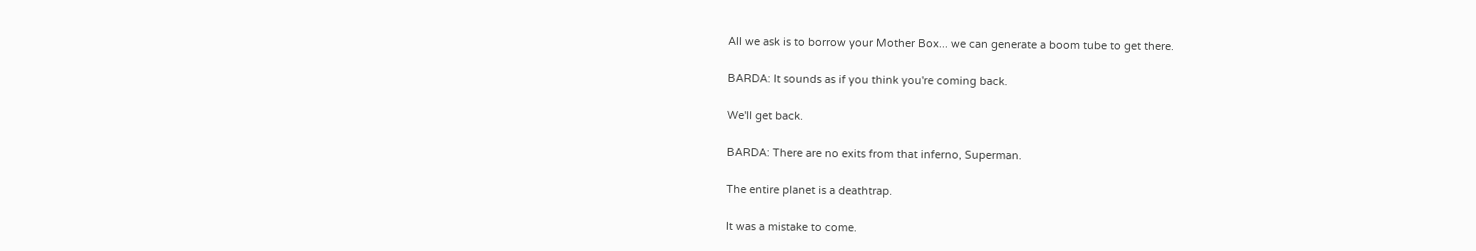All we ask is to borrow your Mother Box... we can generate a boom tube to get there.

BARDA: It sounds as if you think you're coming back.

We'll get back.

BARDA: There are no exits from that inferno, Superman.

The entire planet is a deathtrap.

It was a mistake to come.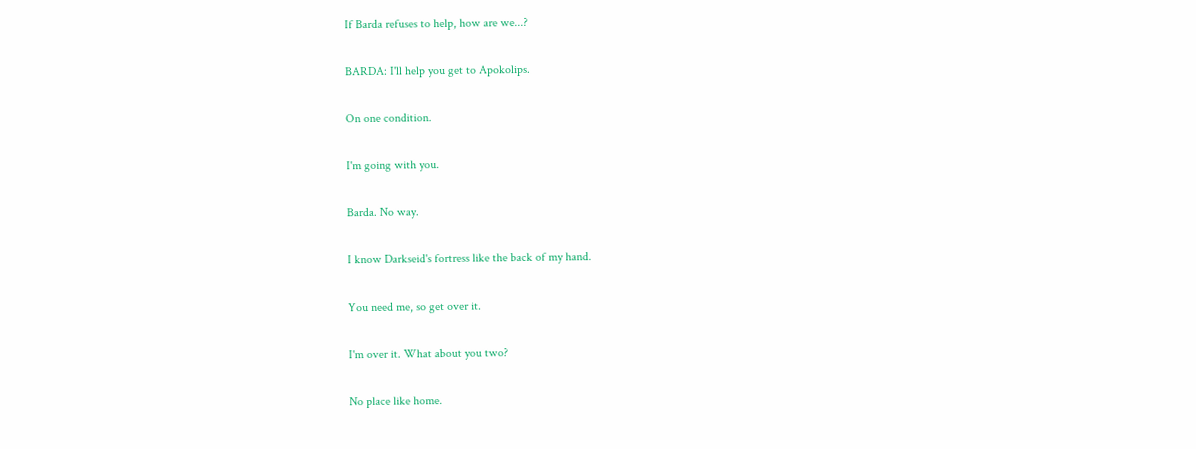If Barda refuses to help, how are we...?

BARDA: I'll help you get to Apokolips.

On one condition.

I'm going with you.

Barda. No way.

I know Darkseid's fortress like the back of my hand.

You need me, so get over it.

I'm over it. What about you two?

No place like home.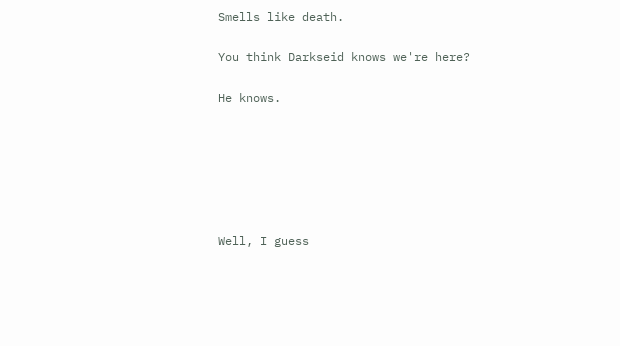Smells like death.

You think Darkseid knows we're here?

He knows.






Well, I guess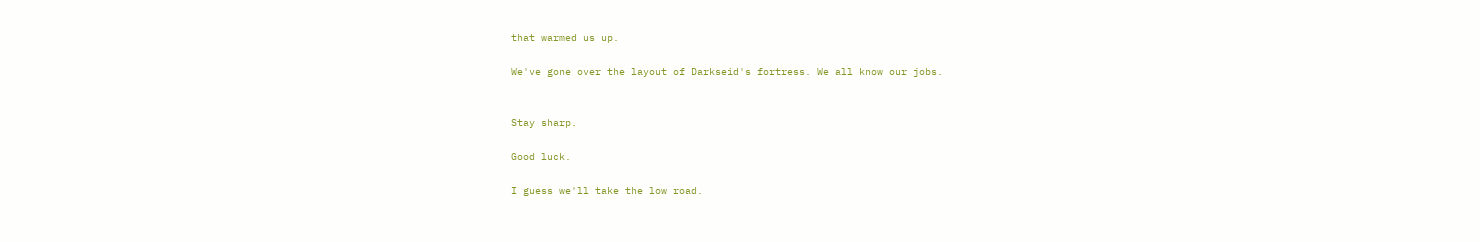that warmed us up.

We've gone over the layout of Darkseid's fortress. We all know our jobs.


Stay sharp.

Good luck.

I guess we'll take the low road.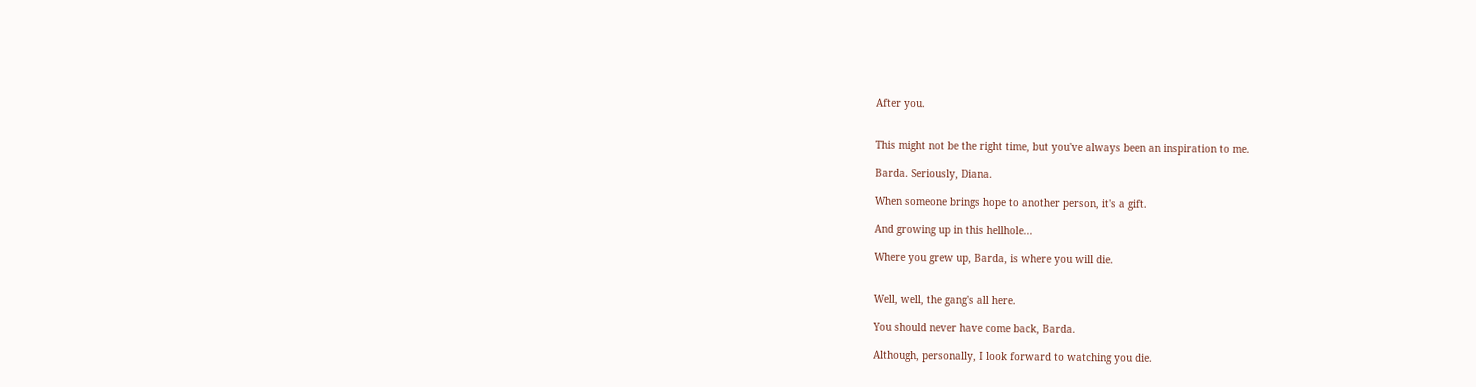After you.


This might not be the right time, but you've always been an inspiration to me.

Barda. Seriously, Diana.

When someone brings hope to another person, it's a gift.

And growing up in this hellhole...

Where you grew up, Barda, is where you will die.


Well, well, the gang's all here.

You should never have come back, Barda.

Although, personally, I look forward to watching you die.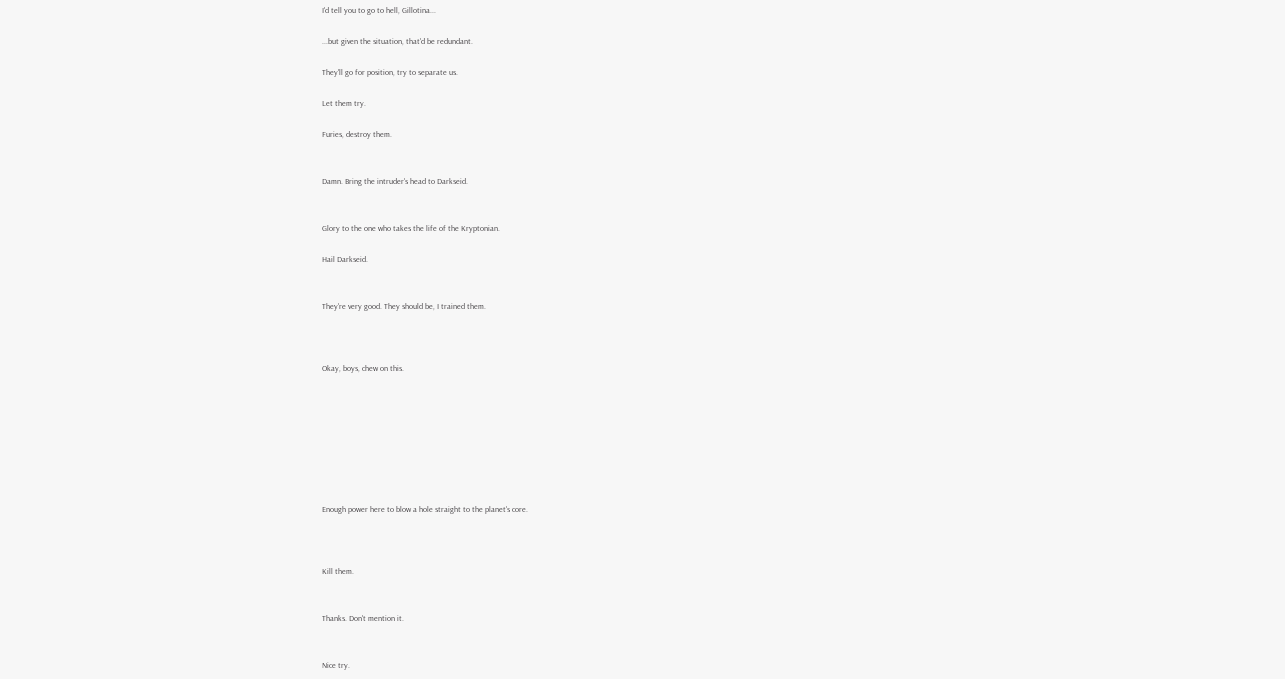I'd tell you to go to hell, Gillotina...

...but given the situation, that'd be redundant.

They'll go for position, try to separate us.

Let them try.

Furies, destroy them.


Damn. Bring the intruder's head to Darkseid.


Glory to the one who takes the life of the Kryptonian.

Hail Darkseid.


They're very good. They should be, I trained them.



Okay, boys, chew on this.








Enough power here to blow a hole straight to the planet's core.



Kill them.


Thanks. Don't mention it.


Nice try.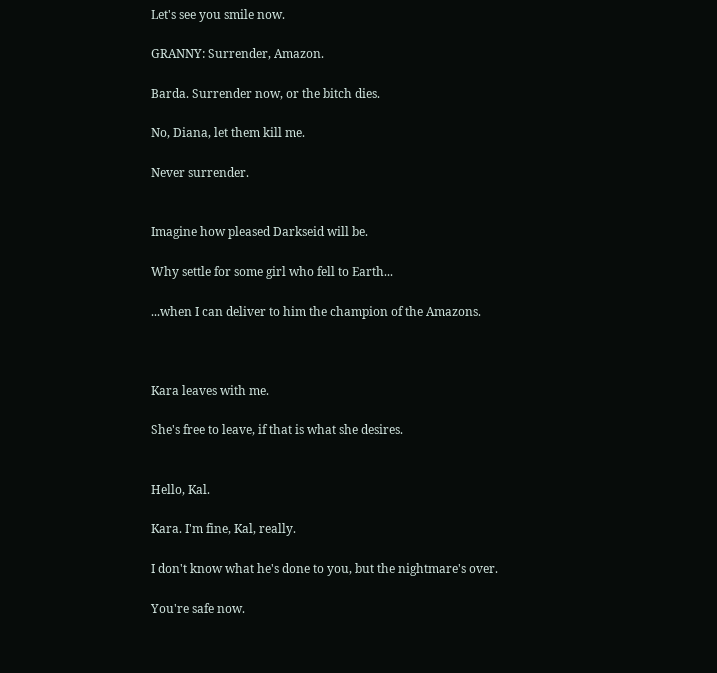Let's see you smile now.

GRANNY: Surrender, Amazon.

Barda. Surrender now, or the bitch dies.

No, Diana, let them kill me.

Never surrender.


Imagine how pleased Darkseid will be.

Why settle for some girl who fell to Earth...

...when I can deliver to him the champion of the Amazons.



Kara leaves with me.

She's free to leave, if that is what she desires.


Hello, Kal.

Kara. I'm fine, Kal, really.

I don't know what he's done to you, but the nightmare's over.

You're safe now.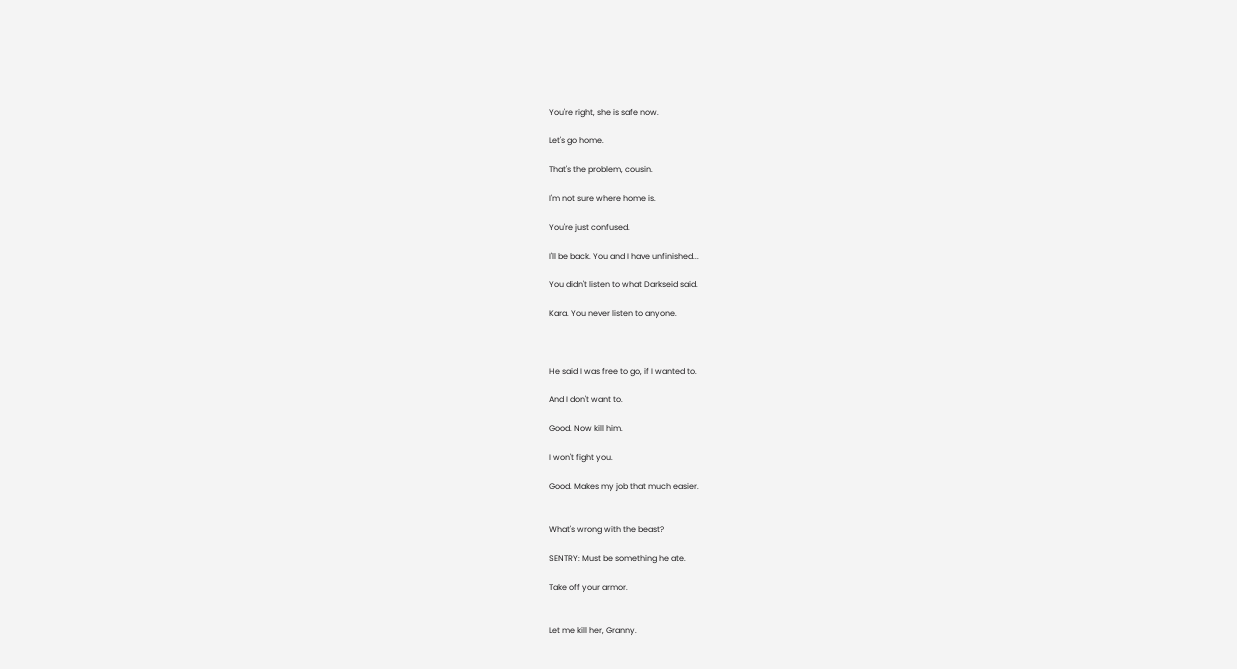You're right, she is safe now.

Let's go home.

That's the problem, cousin.

I'm not sure where home is.

You're just confused.

I'll be back. You and I have unfinished...

You didn't listen to what Darkseid said.

Kara. You never listen to anyone.



He said I was free to go, if I wanted to.

And I don't want to.

Good. Now kill him.

I won't fight you.

Good. Makes my job that much easier.


What's wrong with the beast?

SENTRY: Must be something he ate.

Take off your armor.


Let me kill her, Granny.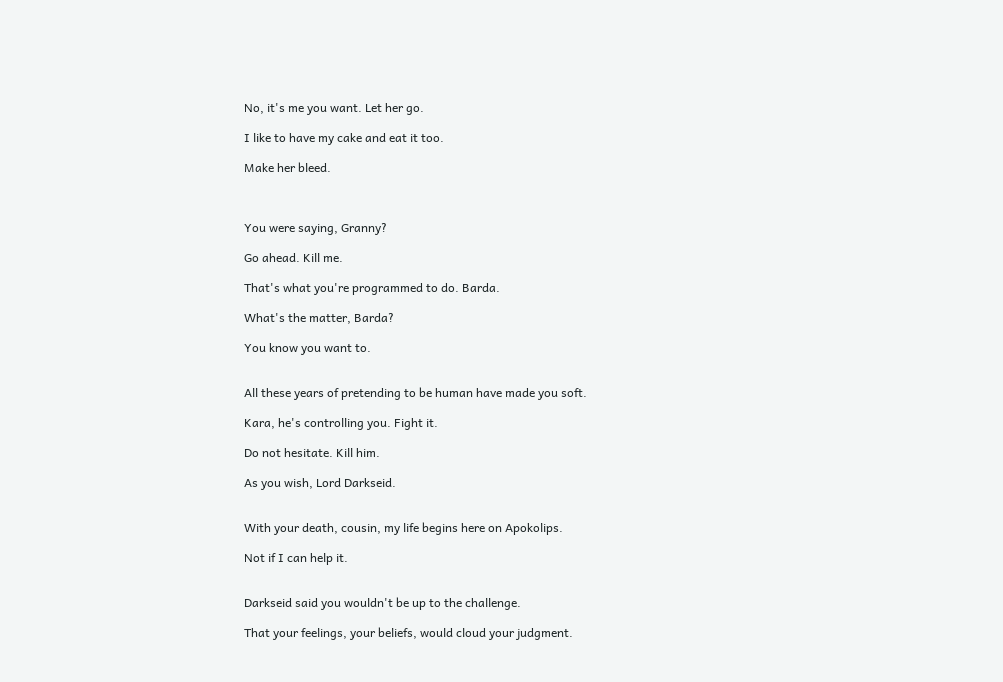No, it's me you want. Let her go.

I like to have my cake and eat it too.

Make her bleed.



You were saying, Granny?

Go ahead. Kill me.

That's what you're programmed to do. Barda.

What's the matter, Barda?

You know you want to.


All these years of pretending to be human have made you soft.

Kara, he's controlling you. Fight it.

Do not hesitate. Kill him.

As you wish, Lord Darkseid.


With your death, cousin, my life begins here on Apokolips.

Not if I can help it.


Darkseid said you wouldn't be up to the challenge.

That your feelings, your beliefs, would cloud your judgment.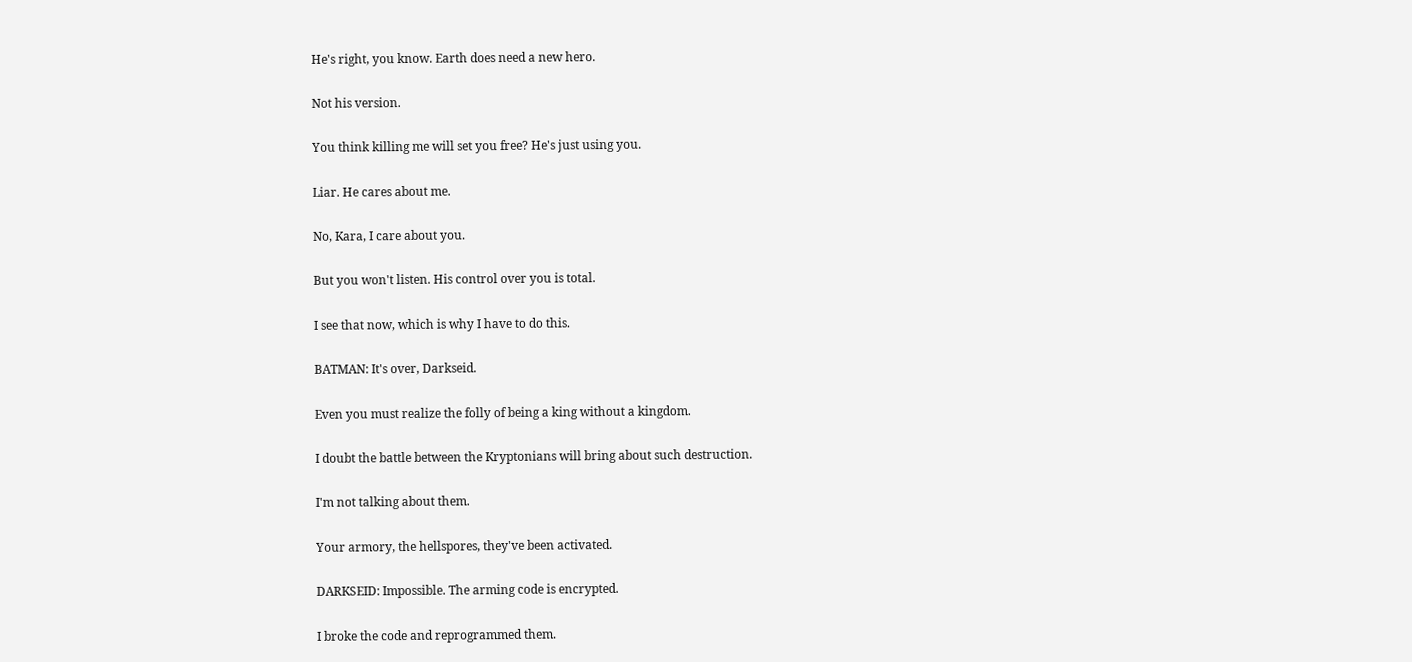He's right, you know. Earth does need a new hero.

Not his version.

You think killing me will set you free? He's just using you.

Liar. He cares about me.

No, Kara, I care about you.

But you won't listen. His control over you is total.

I see that now, which is why I have to do this.

BATMAN: It's over, Darkseid.

Even you must realize the folly of being a king without a kingdom.

I doubt the battle between the Kryptonians will bring about such destruction.

I'm not talking about them.

Your armory, the hellspores, they've been activated.

DARKSEID: Impossible. The arming code is encrypted.

I broke the code and reprogrammed them.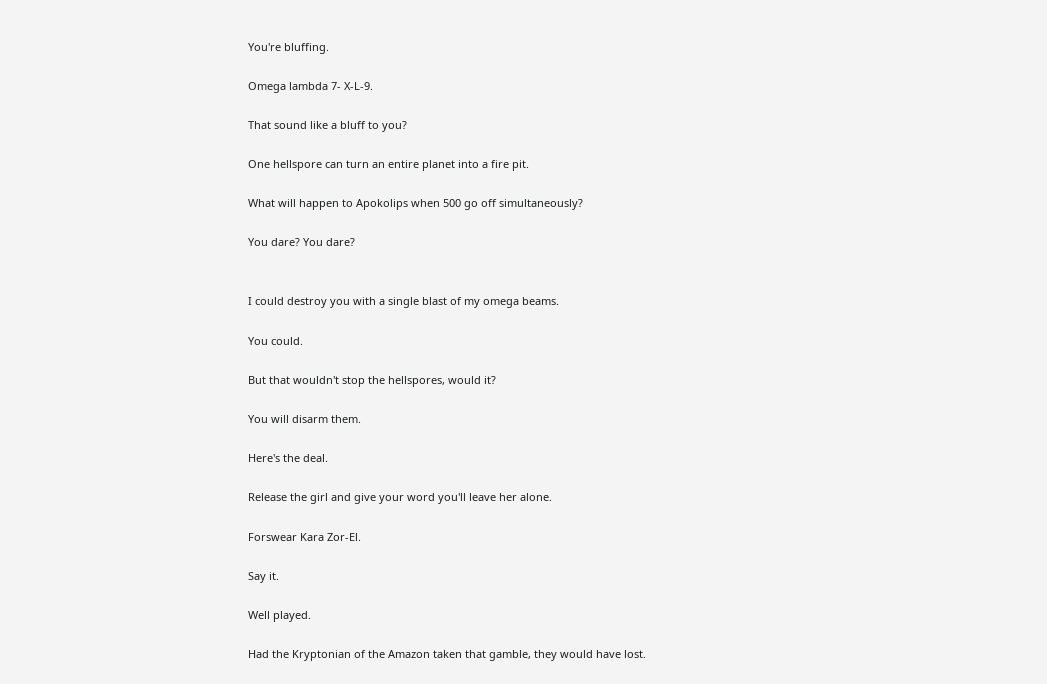You're bluffing.

Omega lambda 7- X-L-9.

That sound like a bluff to you?

One hellspore can turn an entire planet into a fire pit.

What will happen to Apokolips when 500 go off simultaneously?

You dare? You dare?


I could destroy you with a single blast of my omega beams.

You could.

But that wouldn't stop the hellspores, would it?

You will disarm them.

Here's the deal.

Release the girl and give your word you'll leave her alone.

Forswear Kara Zor-El.

Say it.

Well played.

Had the Kryptonian of the Amazon taken that gamble, they would have lost.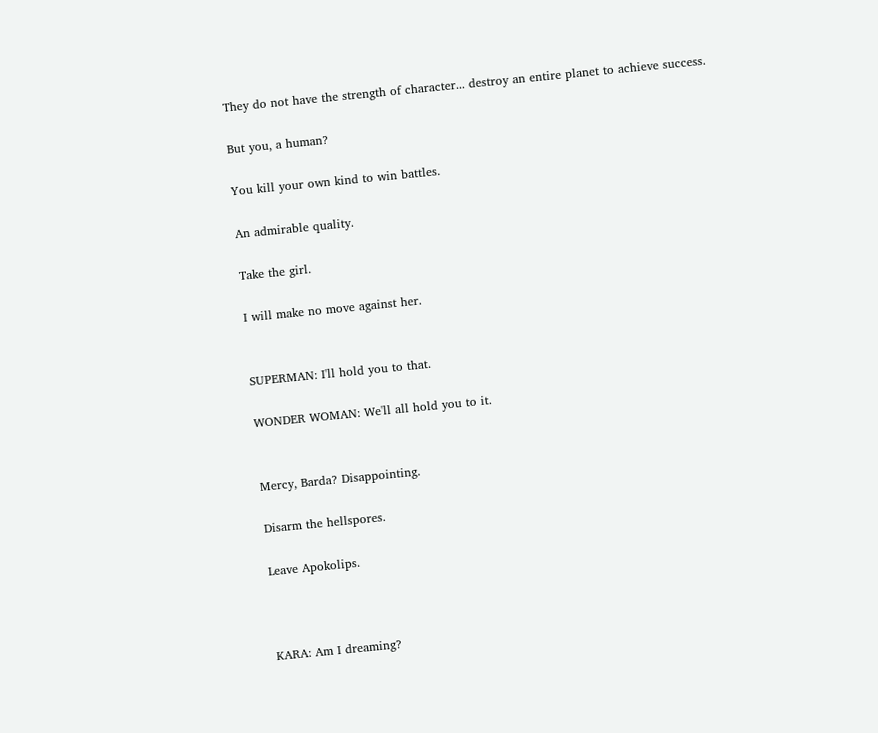They do not have the strength of character... destroy an entire planet to achieve success.

But you, a human?

You kill your own kind to win battles.

An admirable quality.

Take the girl.

I will make no move against her.


SUPERMAN: I'll hold you to that.

WONDER WOMAN: We'll all hold you to it.


Mercy, Barda? Disappointing.

Disarm the hellspores.

Leave Apokolips.



KARA: Am I dreaming?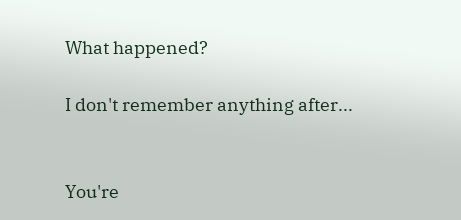What happened?

I don't remember anything after...


You're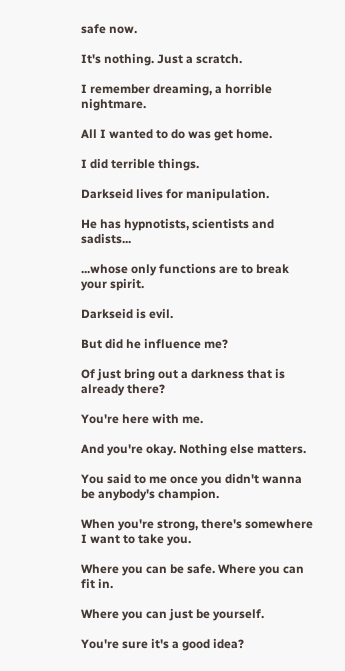safe now.

It's nothing. Just a scratch.

I remember dreaming, a horrible nightmare.

All I wanted to do was get home.

I did terrible things.

Darkseid lives for manipulation.

He has hypnotists, scientists and sadists...

...whose only functions are to break your spirit.

Darkseid is evil.

But did he influence me?

Of just bring out a darkness that is already there?

You're here with me.

And you're okay. Nothing else matters.

You said to me once you didn't wanna be anybody's champion.

When you're strong, there's somewhere I want to take you.

Where you can be safe. Where you can fit in.

Where you can just be yourself.

You're sure it's a good idea?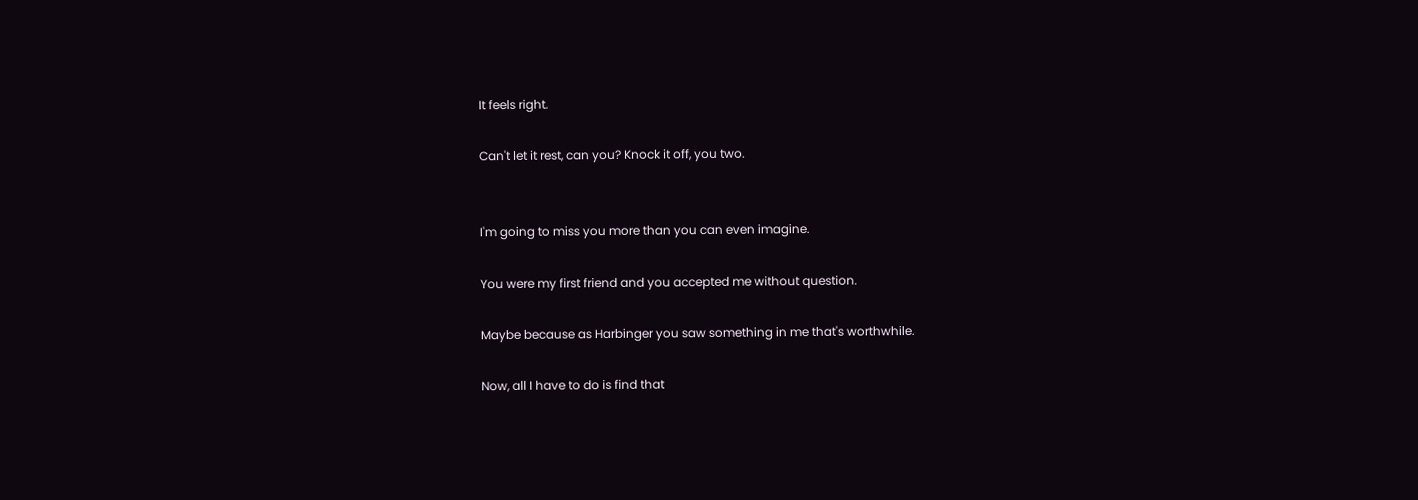It feels right.

Can't let it rest, can you? Knock it off, you two.


I'm going to miss you more than you can even imagine.

You were my first friend and you accepted me without question.

Maybe because as Harbinger you saw something in me that's worthwhile.

Now, all I have to do is find that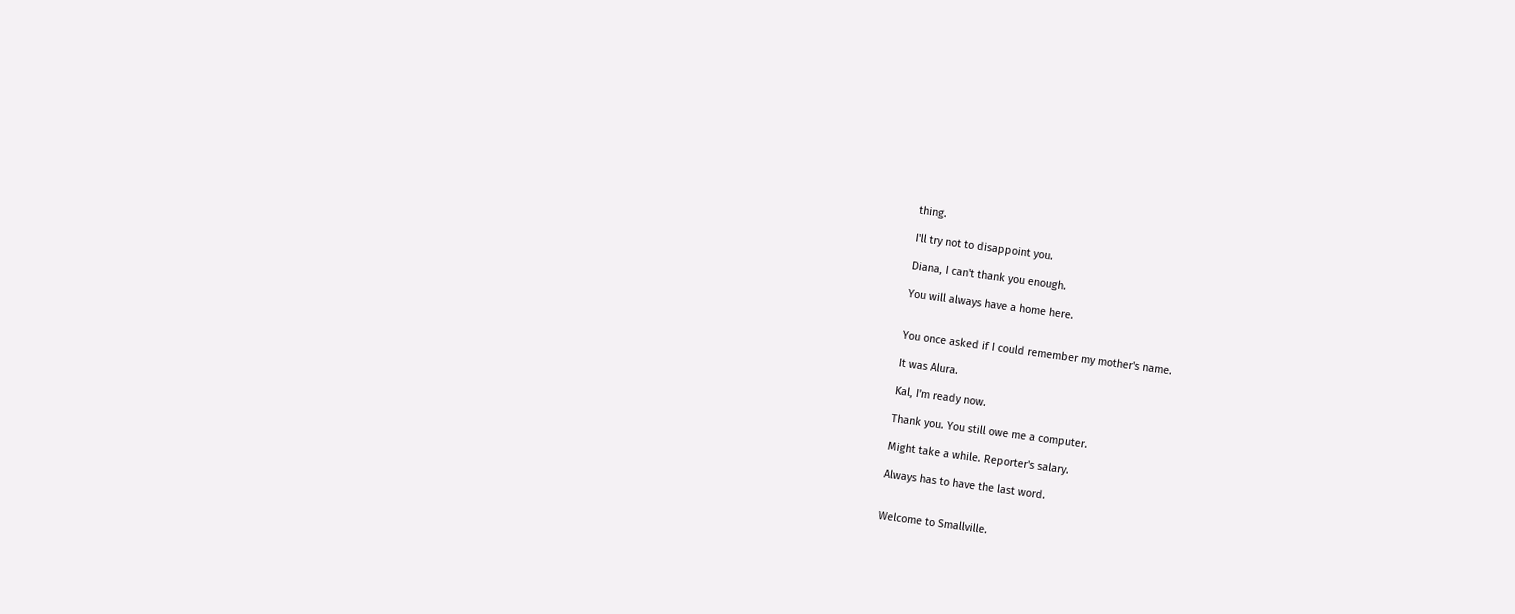thing.

I'll try not to disappoint you.

Diana, I can't thank you enough.

You will always have a home here.


You once asked if I could remember my mother's name.

It was Alura.

Kal, I'm ready now.

Thank you. You still owe me a computer.

Might take a while. Reporter's salary.

Always has to have the last word.


Welcome to Smallville.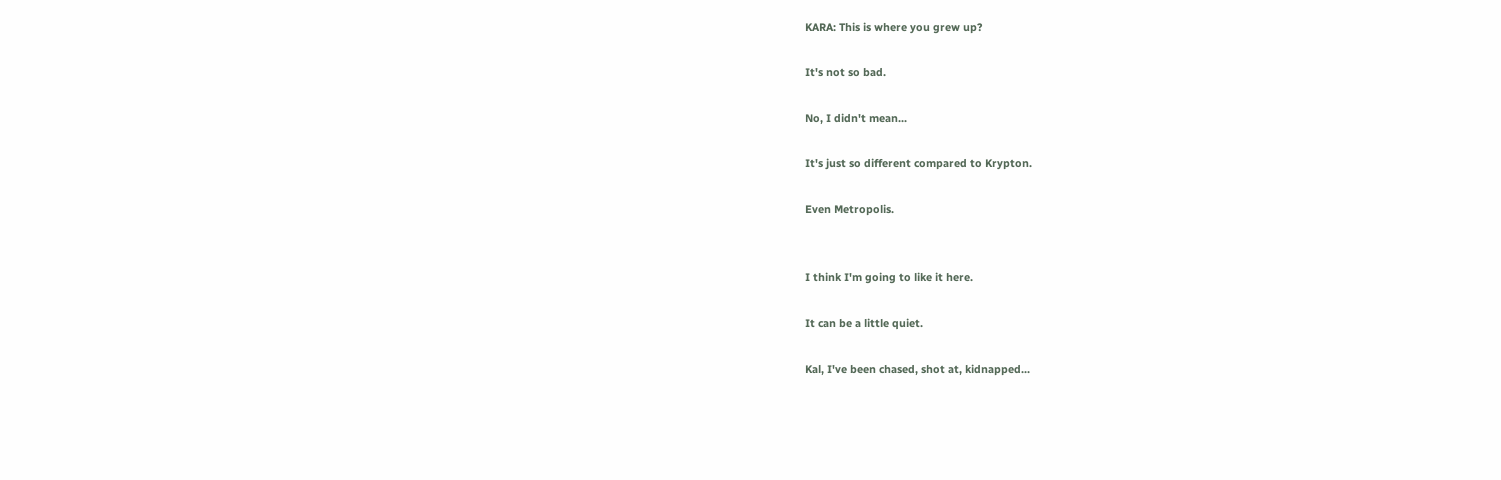KARA: This is where you grew up?

It's not so bad.

No, I didn't mean...

It's just so different compared to Krypton.

Even Metropolis.


I think I'm going to like it here.

It can be a little quiet.

Kal, I've been chased, shot at, kidnapped...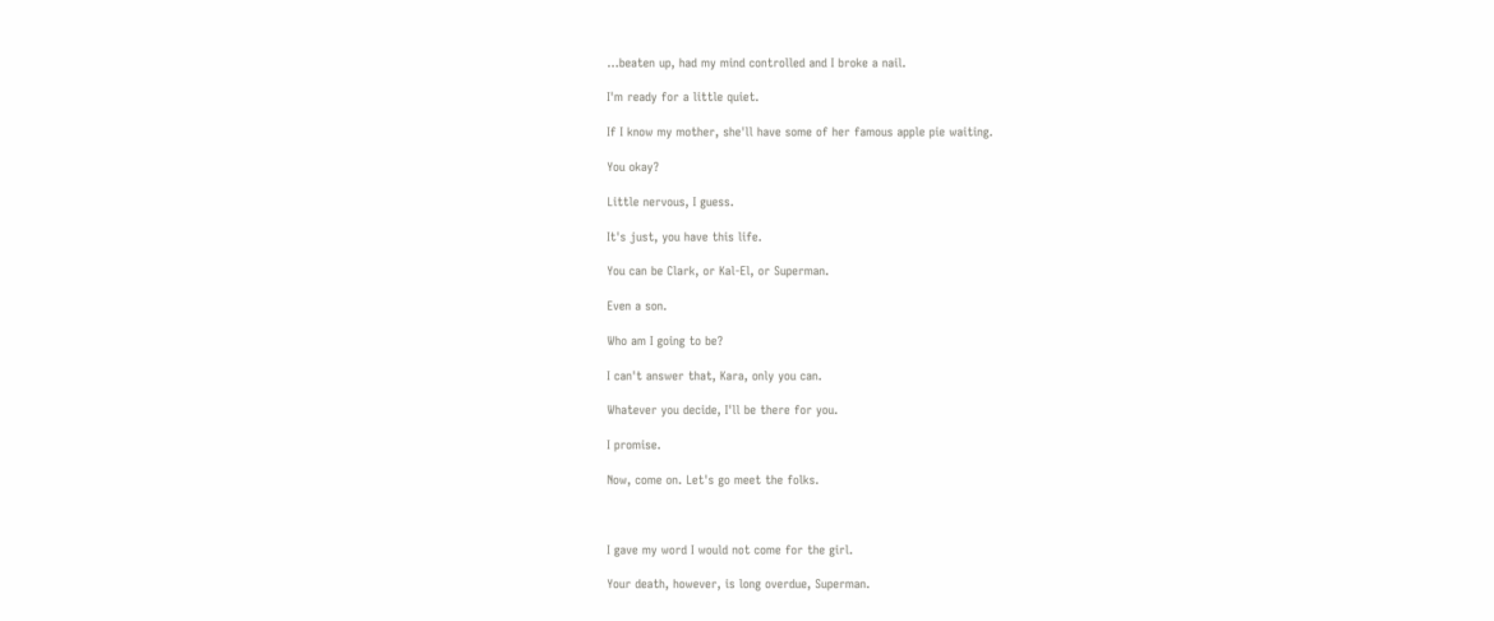...beaten up, had my mind controlled and I broke a nail.

I'm ready for a little quiet.

If I know my mother, she'll have some of her famous apple pie waiting.

You okay?

Little nervous, I guess.

It's just, you have this life.

You can be Clark, or Kal-El, or Superman.

Even a son.

Who am I going to be?

I can't answer that, Kara, only you can.

Whatever you decide, I'll be there for you.

I promise.

Now, come on. Let's go meet the folks.



I gave my word I would not come for the girl.

Your death, however, is long overdue, Superman.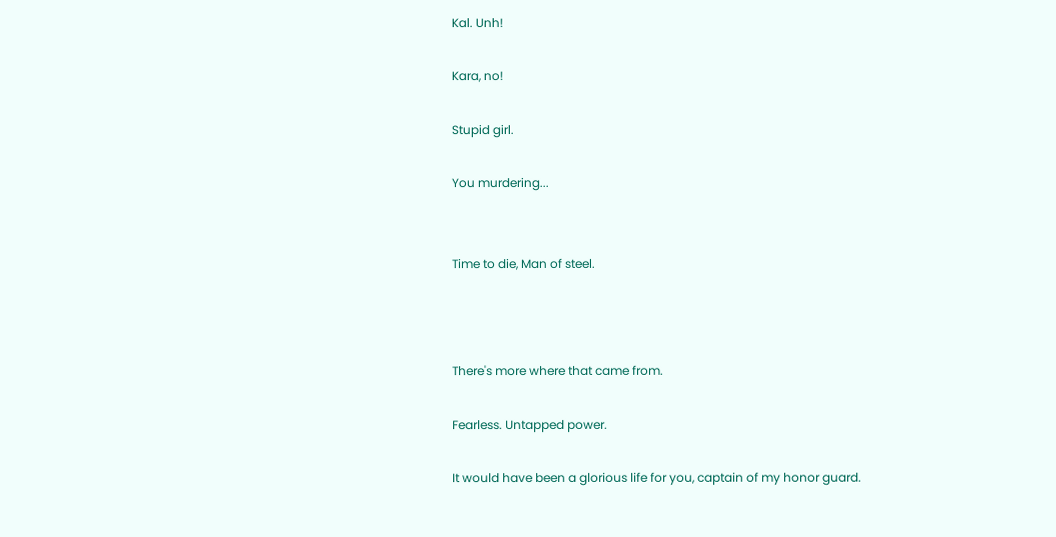Kal. Unh!

Kara, no!

Stupid girl.

You murdering...


Time to die, Man of steel.



There's more where that came from.

Fearless. Untapped power.

It would have been a glorious life for you, captain of my honor guard.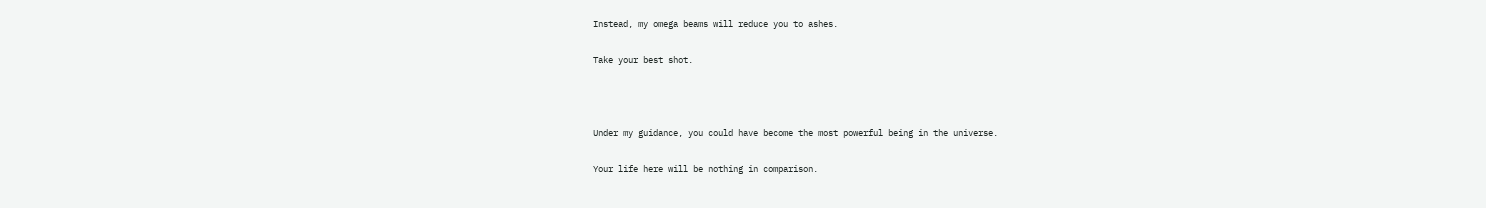Instead, my omega beams will reduce you to ashes.

Take your best shot.



Under my guidance, you could have become the most powerful being in the universe.

Your life here will be nothing in comparison.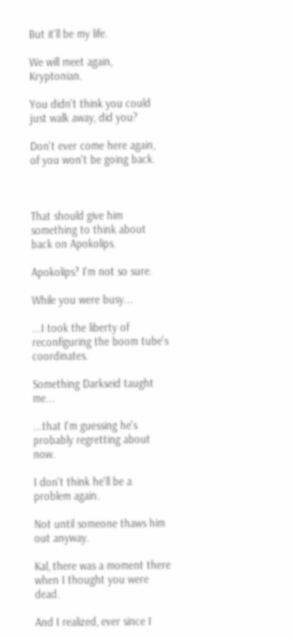But it'll be my life.

We will meet again, Kryptonian.

You didn't think you could just walk away, did you?

Don't ever come here again, of you won't be going back.



That should give him something to think about back on Apokolips.

Apokolips? I'm not so sure.

While you were busy...

...I took the liberty of reconfiguring the boom tube's coordinates.

Something Darkseid taught me...

...that I'm guessing he's probably regretting about now.

I don't think he'll be a problem again.

Not until someone thaws him out anyway.

Kal, there was a moment there when I thought you were dead.

And I realized, ever since I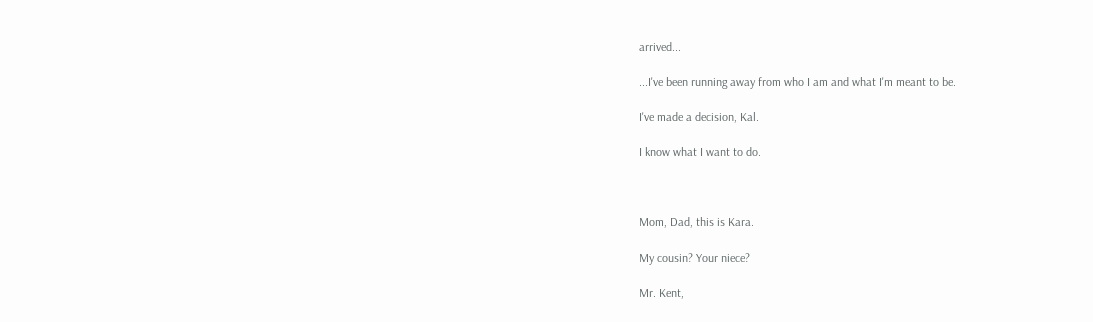arrived...

...I've been running away from who I am and what I'm meant to be.

I've made a decision, Kal.

I know what I want to do.



Mom, Dad, this is Kara.

My cousin? Your niece?

Mr. Kent,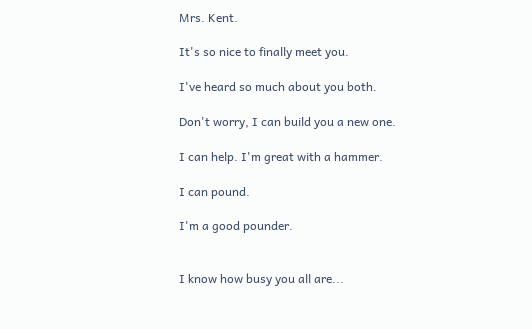Mrs. Kent.

It's so nice to finally meet you.

I've heard so much about you both.

Don't worry, I can build you a new one.

I can help. I'm great with a hammer.

I can pound.

I'm a good pounder.


I know how busy you all are...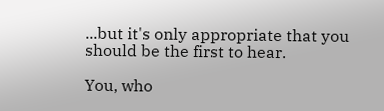...but it's only appropriate that you should be the first to hear.

You, who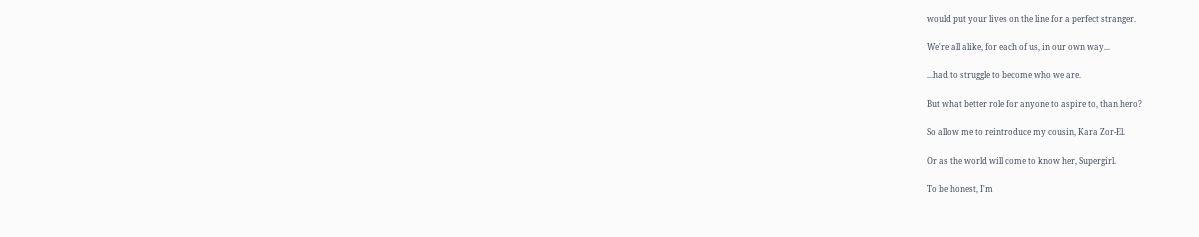would put your lives on the line for a perfect stranger.

We're all alike, for each of us, in our own way...

...had to struggle to become who we are.

But what better role for anyone to aspire to, than hero?

So allow me to reintroduce my cousin, Kara Zor-El.

Or as the world will come to know her, Supergirl.

To be honest, I'm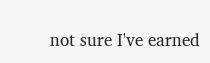not sure I've earned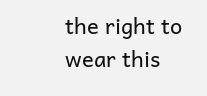the right to wear this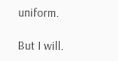uniform.

But I will.